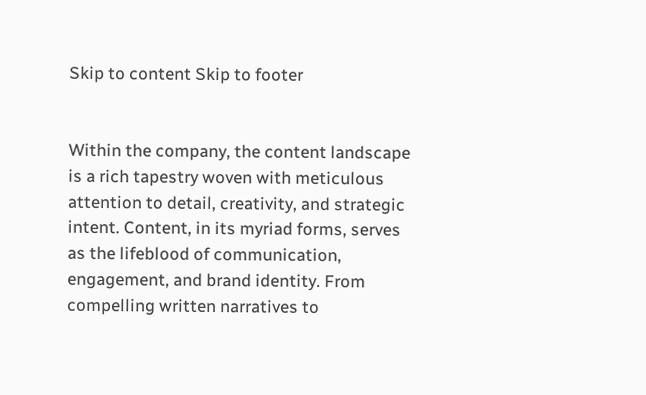Skip to content Skip to footer


Within the company, the content landscape is a rich tapestry woven with meticulous attention to detail, creativity, and strategic intent. Content, in its myriad forms, serves as the lifeblood of communication, engagement, and brand identity. From compelling written narratives to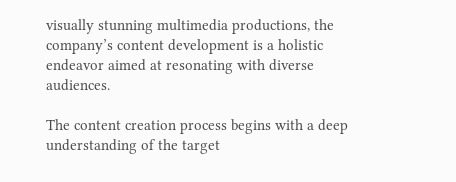visually stunning multimedia productions, the company’s content development is a holistic endeavor aimed at resonating with diverse audiences.

The content creation process begins with a deep understanding of the target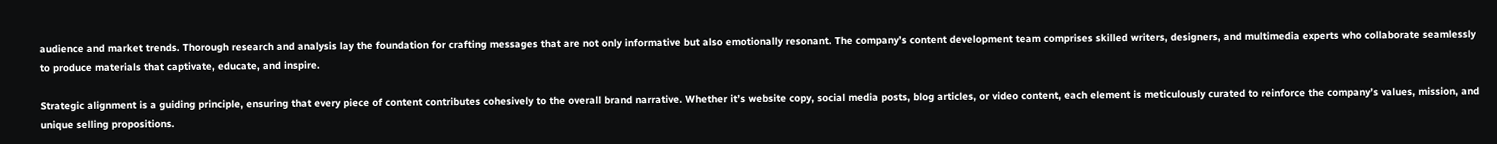audience and market trends. Thorough research and analysis lay the foundation for crafting messages that are not only informative but also emotionally resonant. The company’s content development team comprises skilled writers, designers, and multimedia experts who collaborate seamlessly to produce materials that captivate, educate, and inspire.

Strategic alignment is a guiding principle, ensuring that every piece of content contributes cohesively to the overall brand narrative. Whether it’s website copy, social media posts, blog articles, or video content, each element is meticulously curated to reinforce the company’s values, mission, and unique selling propositions.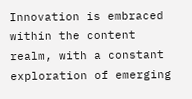Innovation is embraced within the content realm, with a constant exploration of emerging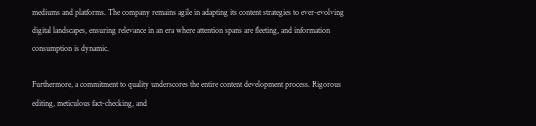mediums and platforms. The company remains agile in adapting its content strategies to ever-evolving digital landscapes, ensuring relevance in an era where attention spans are fleeting, and information consumption is dynamic.

Furthermore, a commitment to quality underscores the entire content development process. Rigorous editing, meticulous fact-checking, and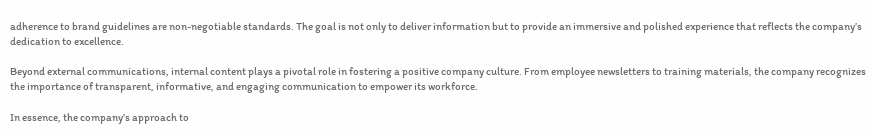adherence to brand guidelines are non-negotiable standards. The goal is not only to deliver information but to provide an immersive and polished experience that reflects the company’s dedication to excellence.

Beyond external communications, internal content plays a pivotal role in fostering a positive company culture. From employee newsletters to training materials, the company recognizes the importance of transparent, informative, and engaging communication to empower its workforce.

In essence, the company’s approach to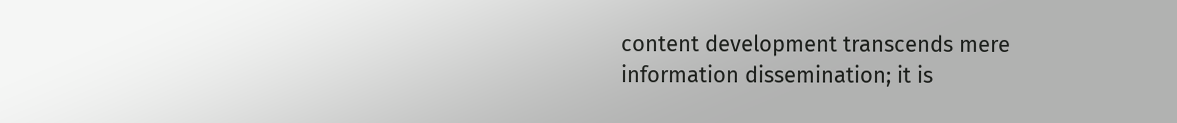content development transcends mere information dissemination; it is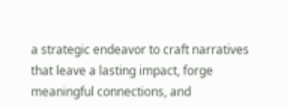a strategic endeavor to craft narratives that leave a lasting impact, forge meaningful connections, and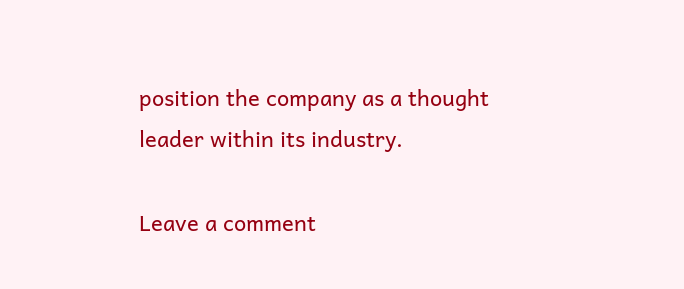position the company as a thought leader within its industry.

Leave a comment